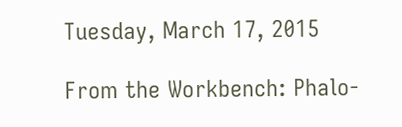Tuesday, March 17, 2015

From the Workbench: Phalo-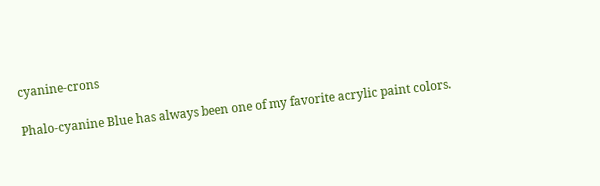cyanine-crons

Phalo-cyanine Blue has always been one of my favorite acrylic paint colors.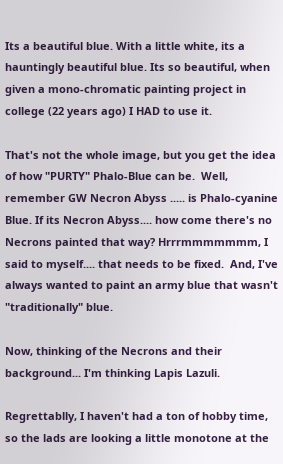Its a beautiful blue. With a little white, its a hauntingly beautiful blue. Its so beautiful, when given a mono-chromatic painting project in college (22 years ago) I HAD to use it.

That's not the whole image, but you get the idea of how "PURTY" Phalo-Blue can be.  Well, remember GW Necron Abyss ..... is Phalo-cyanine Blue. If its Necron Abyss.... how come there's no Necrons painted that way? Hrrrmmmmmmm, I said to myself.... that needs to be fixed.  And, I've always wanted to paint an army blue that wasn't "traditionally" blue.

Now, thinking of the Necrons and their background... I'm thinking Lapis Lazuli.

Regrettablly, I haven't had a ton of hobby time, so the lads are looking a little monotone at the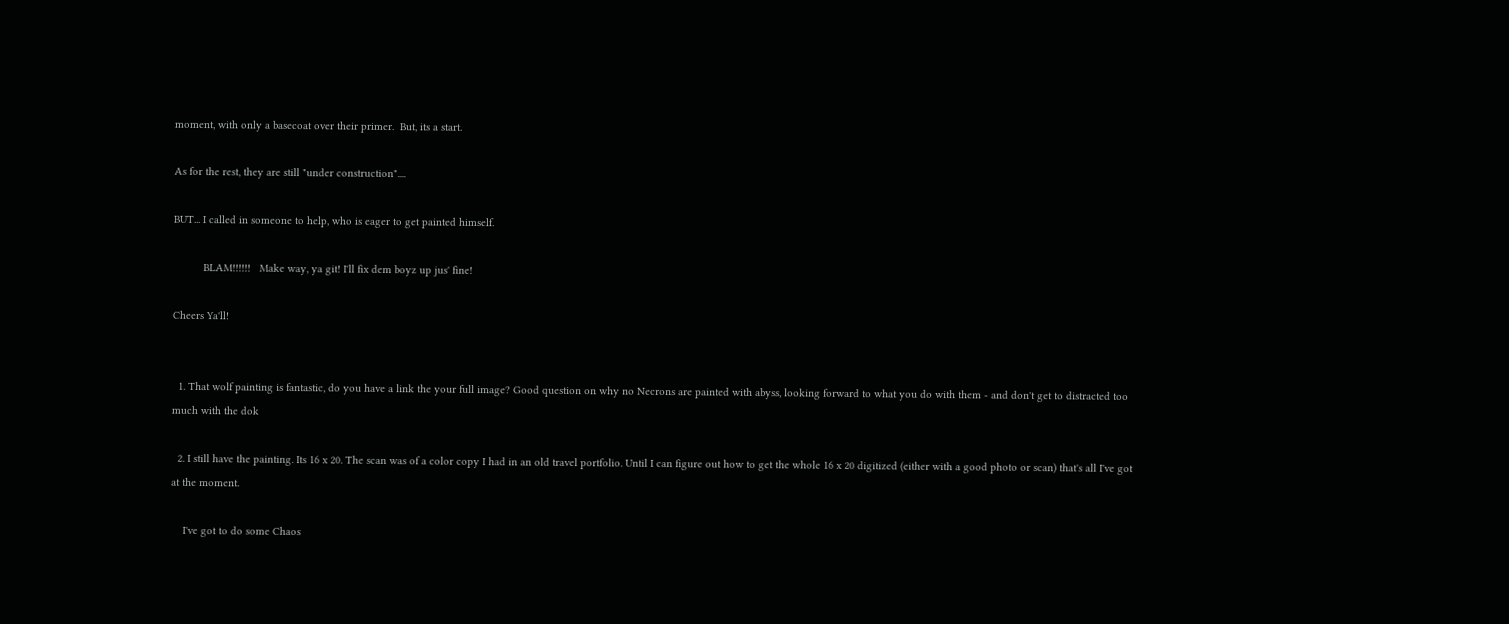moment, with only a basecoat over their primer.  But, its a start.

As for the rest, they are still "under construction"....

BUT... I called in someone to help, who is eager to get painted himself.

          BLAM!!!!!!   Make way, ya git! I'll fix dem boyz up jus' fine!

Cheers Ya'll!


  1. That wolf painting is fantastic, do you have a link the your full image? Good question on why no Necrons are painted with abyss, looking forward to what you do with them - and don't get to distracted too much with the dok

  2. I still have the painting. Its 16 x 20. The scan was of a color copy I had in an old travel portfolio. Until I can figure out how to get the whole 16 x 20 digitized (either with a good photo or scan) that's all I've got at the moment.

    I've got to do some Chaos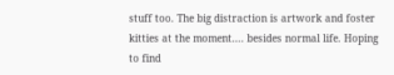stuff too. The big distraction is artwork and foster kitties at the moment.... besides normal life. Hoping to find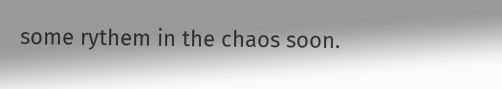some rythem in the chaos soon.